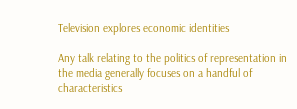Television explores economic identities

Any talk relating to the politics of representation in the media generally focuses on a handful of characteristics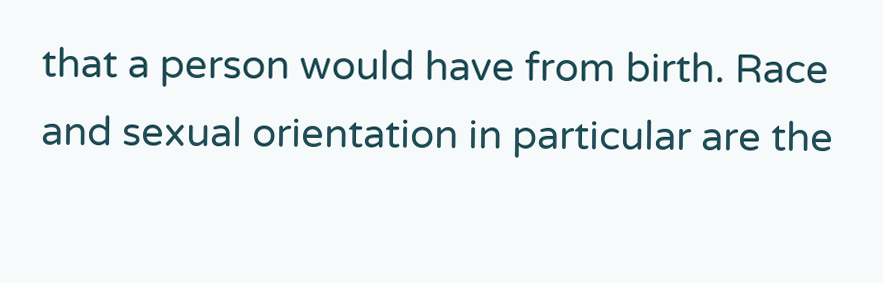that a person would have from birth. Race and sexual orientation in particular are the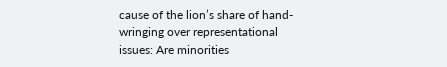cause of the lion’s share of hand-wringing over representational issues: Are minorities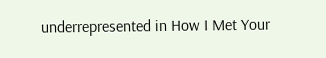underrepresented in How I Met Your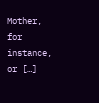Mother, for instance, or […]